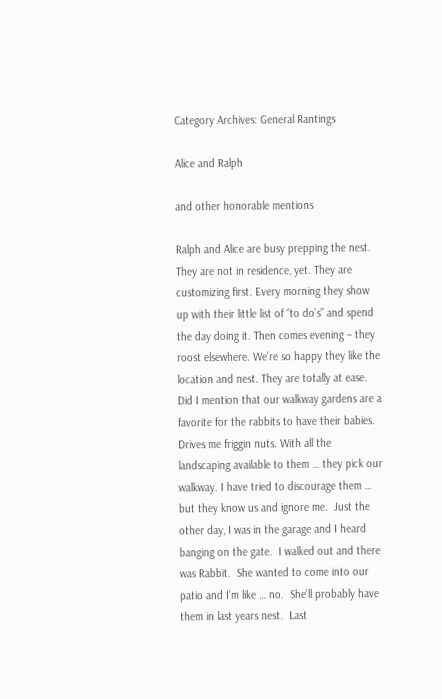Category Archives: General Rantings

Alice and Ralph

and other honorable mentions

Ralph and Alice are busy prepping the nest. They are not in residence, yet. They are customizing first. Every morning they show up with their little list of “to do’s” and spend the day doing it. Then comes evening – they roost elsewhere. We’re so happy they like the location and nest. They are totally at ease.
Did I mention that our walkway gardens are a favorite for the rabbits to have their babies. Drives me friggin nuts. With all the landscaping available to them … they pick our walkway. I have tried to discourage them … but they know us and ignore me.  Just the other day, I was in the garage and I heard banging on the gate.  I walked out and there was Rabbit.  She wanted to come into our patio and I’m like … no.  She’ll probably have them in last years nest.  Last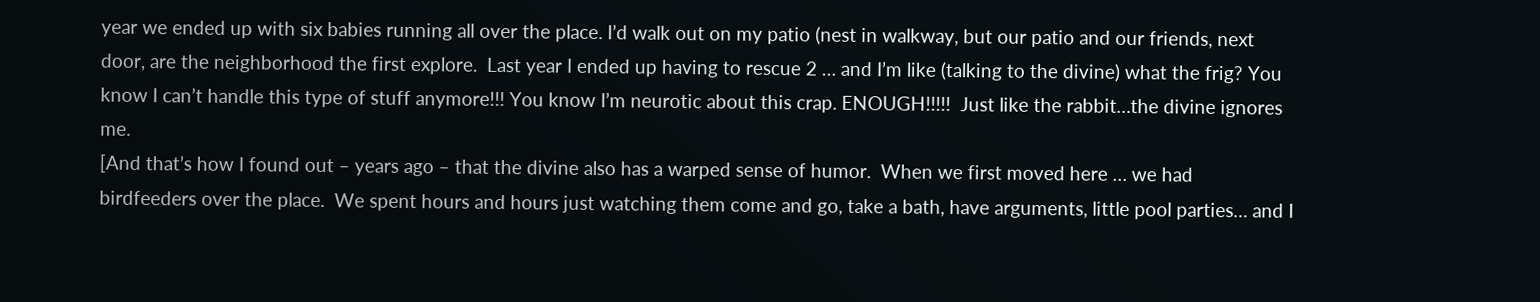year we ended up with six babies running all over the place. I’d walk out on my patio (nest in walkway, but our patio and our friends, next door, are the neighborhood the first explore.  Last year I ended up having to rescue 2 … and I’m like (talking to the divine) what the frig? You know I can’t handle this type of stuff anymore!!! You know I’m neurotic about this crap. ENOUGH!!!!!  Just like the rabbit…the divine ignores me.
[And that’s how I found out – years ago – that the divine also has a warped sense of humor.  When we first moved here … we had birdfeeders over the place.  We spent hours and hours just watching them come and go, take a bath, have arguments, little pool parties… and I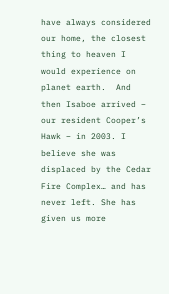have always considered our home, the closest thing to heaven I would experience on planet earth.  And then Isaboe arrived – our resident Cooper’s Hawk – in 2003. I believe she was displaced by the Cedar Fire Complex… and has never left. She has given us more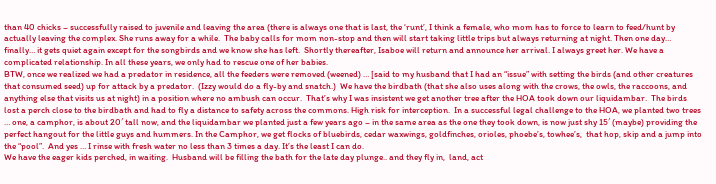than 40 chicks – successfully raised to juvenile and leaving the area (there is always one that is last, the ‘runt’, I think a female, who mom has to force to learn to feed/hunt by actually leaving the complex. She runs away for a while.  The baby calls for mom non-stop and then will start taking little trips but always returning at night. Then one day… finally… it gets quiet again except for the songbirds and we know she has left.  Shortly thereafter, Isaboe will return and announce her arrival. I always greet her. We have a complicated relationship. In all these years, we only had to rescue one of her babies.
BTW, once we realized we had a predator in residence, all the feeders were removed (weened) … [said to my husband that I had an “issue” with setting the birds (and other creatures that consumed seed) up for attack by a predator.  (Izzy would do a fly-by and snatch.)  We have the birdbath (that she also uses along with the crows, the owls, the raccoons, and anything else that visits us at night) in a position where no ambush can occur.  That’s why I was insistent we get another tree after the HOA took down our liquidambar.  The birds lost a perch close to the birdbath and had to fly a distance to safety across the commons. High risk for interception.  In a successful legal challenge to the HOA, we planted two trees … one, a camphor, is about 20′ tall now, and the liquidambar we planted just a few years ago – in the same area as the one they took down, is now just shy 15′ (maybe) providing the perfect hangout for the little guys and hummers. In the Camphor, we get flocks of bluebirds, cedar waxwings, goldfinches, orioles, phoebe’s, towhee’s,  that hop, skip and a jump into the “pool”.  And yes … I rinse with fresh water no less than 3 times a day. It’s the least I can do.
We have the eager kids perched, in waiting.  Husband will be filling the bath for the late day plunge.. and they fly in,  land, act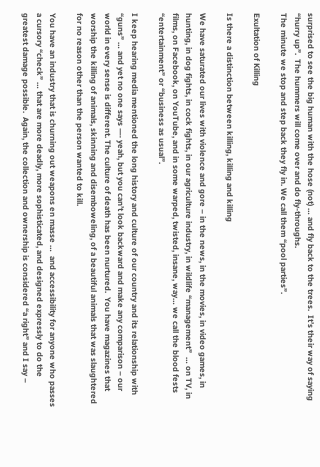surprised to see the big human with the hose (not) … and fly back to the trees.  It’s their way of saying “hurry up”.  The hummers will come over and do fly-throughs.
The minute we stop and step back they fly in. We call them “pool parties”.

Exultation of Killing

Is there a distinction between killing, killing and killing

We have saturated our lives with violence and gore – in the news, in the movies, in video games, in hunting, in dog fights, in cock fights, in our agriculture industry, in wildlife “management”  … on TV, in films, on Facebook, on YouTube, and in some warped, twisted, insane, way… we call the blood fests “entertainment” or “business as usual”.

I keep hearing media mentioned the long history and culture of our country and its relationship with “guns” … and yet no one says —- yeah, but you can’t look backward and make any comparison – our world in every sense is different. The culture of death has been nurtured.  You have magazines that worship the killing of animals, skinning and disemboweling, of a beautiful animals that was slaughtered for no reason other than the person wanted to kill.

You have an industry that is churning out weapons en masse …  and accessibility for anyone who passes a cursory “check” … that are more deadly, more sophisticated, and designed expressly to do the greatest damage possible.  Again, the collection and ownership is considered “a right” and I say –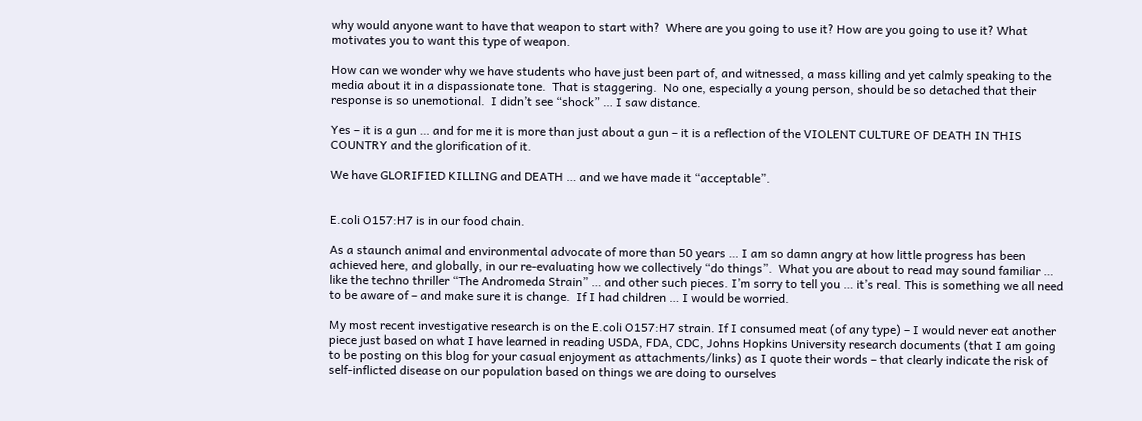why would anyone want to have that weapon to start with?  Where are you going to use it? How are you going to use it? What motivates you to want this type of weapon.

How can we wonder why we have students who have just been part of, and witnessed, a mass killing and yet calmly speaking to the media about it in a dispassionate tone.  That is staggering.  No one, especially a young person, should be so detached that their response is so unemotional.  I didn’t see “shock” … I saw distance.

Yes – it is a gun … and for me it is more than just about a gun – it is a reflection of the VIOLENT CULTURE OF DEATH IN THIS COUNTRY and the glorification of it.

We have GLORIFIED KILLING and DEATH … and we have made it “acceptable”.


E.coli O157:H7 is in our food chain.

As a staunch animal and environmental advocate of more than 50 years … I am so damn angry at how little progress has been achieved here, and globally, in our re-evaluating how we collectively “do things”.  What you are about to read may sound familiar … like the techno thriller “The Andromeda Strain” … and other such pieces. I’m sorry to tell you … it’s real. This is something we all need to be aware of – and make sure it is change.  If I had children … I would be worried.

My most recent investigative research is on the E.coli O157:H7 strain. If I consumed meat (of any type) – I would never eat another piece just based on what I have learned in reading USDA, FDA, CDC, Johns Hopkins University research documents (that I am going to be posting on this blog for your casual enjoyment as attachments/links) as I quote their words – that clearly indicate the risk of self-inflicted disease on our population based on things we are doing to ourselves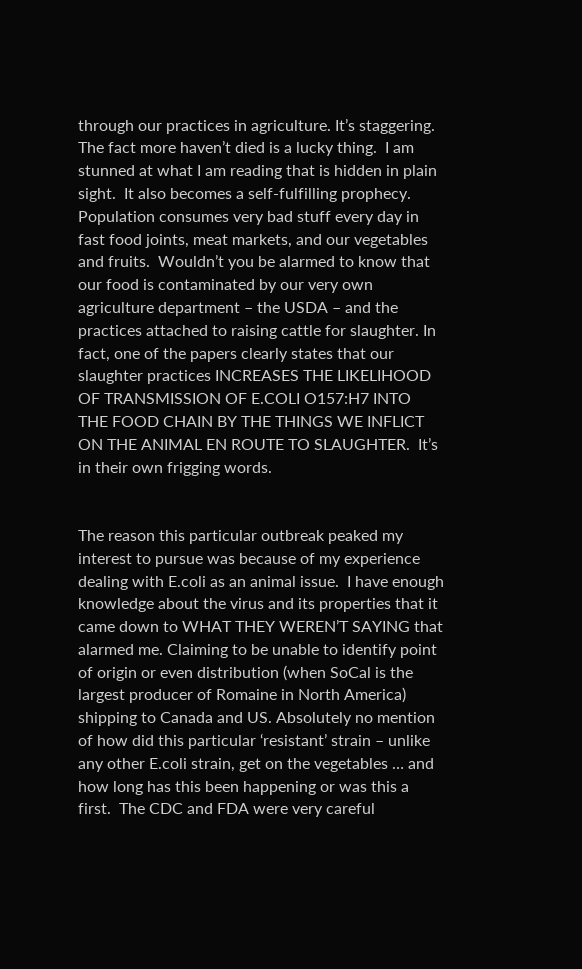through our practices in agriculture. It’s staggering. The fact more haven’t died is a lucky thing.  I am stunned at what I am reading that is hidden in plain sight.  It also becomes a self-fulfilling prophecy.  Population consumes very bad stuff every day in fast food joints, meat markets, and our vegetables and fruits.  Wouldn’t you be alarmed to know that our food is contaminated by our very own agriculture department – the USDA – and the practices attached to raising cattle for slaughter. In fact, one of the papers clearly states that our slaughter practices INCREASES THE LIKELIHOOD OF TRANSMISSION OF E.COLI O157:H7 INTO THE FOOD CHAIN BY THE THINGS WE INFLICT ON THE ANIMAL EN ROUTE TO SLAUGHTER.  It’s in their own frigging words.


The reason this particular outbreak peaked my interest to pursue was because of my experience dealing with E.coli as an animal issue.  I have enough knowledge about the virus and its properties that it came down to WHAT THEY WEREN’T SAYING that alarmed me. Claiming to be unable to identify point of origin or even distribution (when SoCal is the largest producer of Romaine in North America) shipping to Canada and US. Absolutely no mention of how did this particular ‘resistant’ strain – unlike any other E.coli strain, get on the vegetables … and how long has this been happening or was this a first.  The CDC and FDA were very careful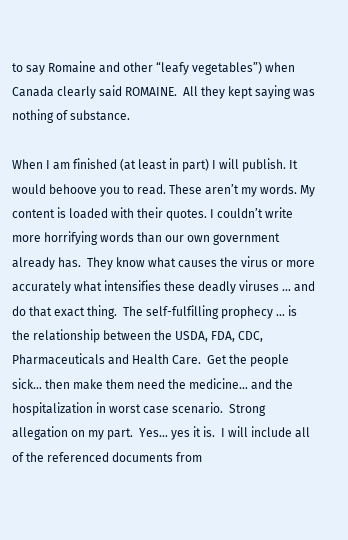to say Romaine and other “leafy vegetables”) when Canada clearly said ROMAINE.  All they kept saying was nothing of substance.

When I am finished (at least in part) I will publish. It would behoove you to read. These aren’t my words. My content is loaded with their quotes. I couldn’t write more horrifying words than our own government already has.  They know what causes the virus or more accurately what intensifies these deadly viruses … and do that exact thing.  The self-fulfilling prophecy … is the relationship between the USDA, FDA, CDC, Pharmaceuticals and Health Care.  Get the people sick… then make them need the medicine… and the hospitalization in worst case scenario.  Strong allegation on my part.  Yes… yes it is.  I will include all of the referenced documents from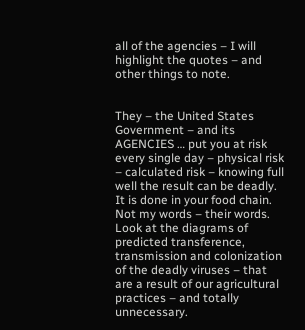all of the agencies – I will highlight the quotes – and other things to note.


They – the United States Government – and its AGENCIES … put you at risk every single day – physical risk – calculated risk – knowing full well the result can be deadly. It is done in your food chain.  Not my words – their words. Look at the diagrams of predicted transference, transmission and colonization of the deadly viruses – that are a result of our agricultural practices – and totally unnecessary.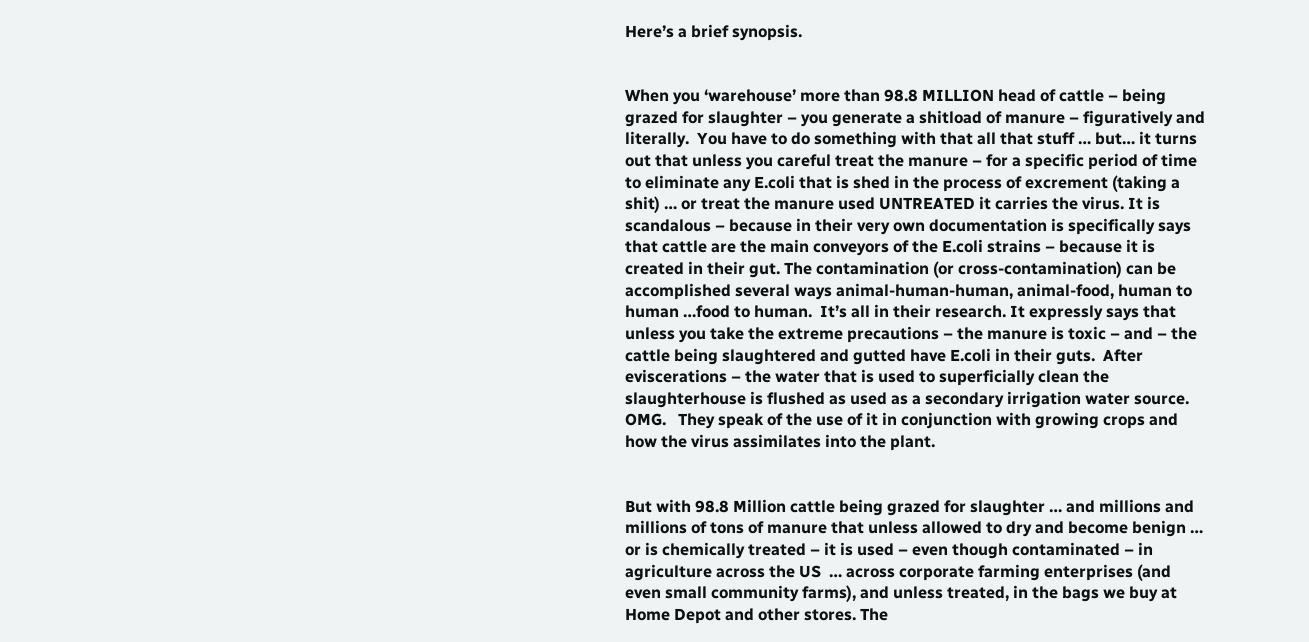Here’s a brief synopsis.


When you ‘warehouse’ more than 98.8 MILLION head of cattle – being grazed for slaughter – you generate a shitload of manure – figuratively and literally.  You have to do something with that all that stuff … but… it turns out that unless you careful treat the manure – for a specific period of time to eliminate any E.coli that is shed in the process of excrement (taking a shit) … or treat the manure used UNTREATED it carries the virus. It is scandalous – because in their very own documentation is specifically says that cattle are the main conveyors of the E.coli strains – because it is created in their gut. The contamination (or cross-contamination) can be accomplished several ways animal-human-human, animal-food, human to human …food to human.  It’s all in their research. It expressly says that unless you take the extreme precautions – the manure is toxic – and – the cattle being slaughtered and gutted have E.coli in their guts.  After eviscerations – the water that is used to superficially clean the slaughterhouse is flushed as used as a secondary irrigation water source.  OMG.   They speak of the use of it in conjunction with growing crops and how the virus assimilates into the plant.


But with 98.8 Million cattle being grazed for slaughter … and millions and millions of tons of manure that unless allowed to dry and become benign … or is chemically treated – it is used – even though contaminated – in agriculture across the US  … across corporate farming enterprises (and even small community farms), and unless treated, in the bags we buy at Home Depot and other stores. The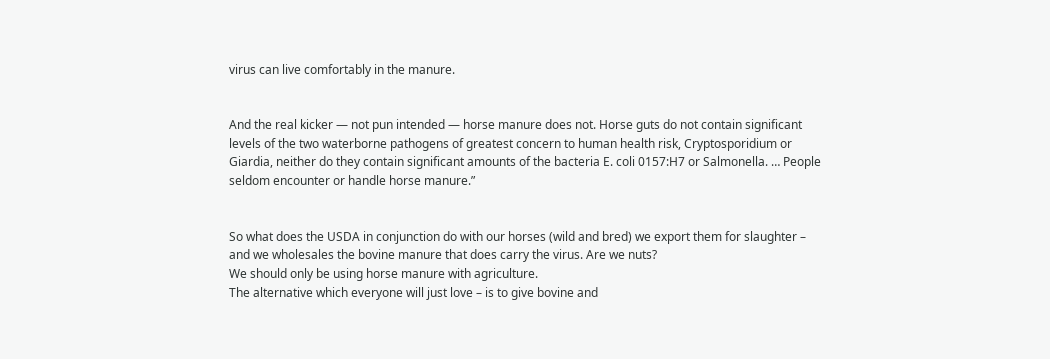virus can live comfortably in the manure.


And the real kicker — not pun intended — horse manure does not. Horse guts do not contain significant levels of the two waterborne pathogens of greatest concern to human health risk, Cryptosporidium or Giardia, neither do they contain significant amounts of the bacteria E. coli 0157:H7 or Salmonella. … People seldom encounter or handle horse manure.”


So what does the USDA in conjunction do with our horses (wild and bred) we export them for slaughter – and we wholesales the bovine manure that does carry the virus. Are we nuts?
We should only be using horse manure with agriculture.
The alternative which everyone will just love – is to give bovine and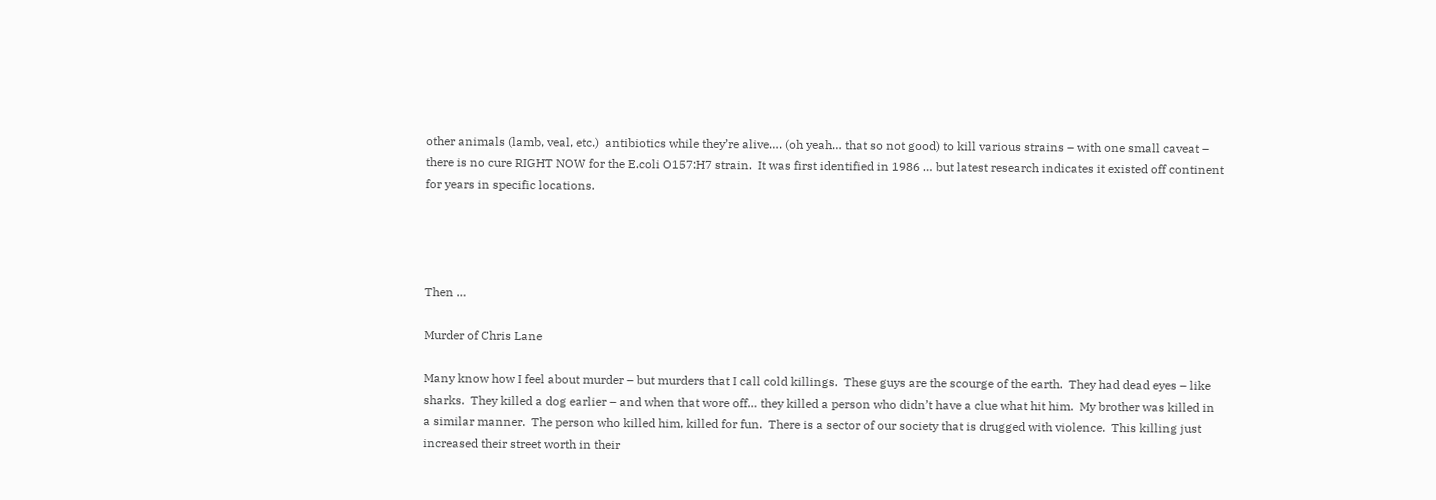other animals (lamb, veal, etc.)  antibiotics while they’re alive…. (oh yeah… that so not good) to kill various strains – with one small caveat – there is no cure RIGHT NOW for the E.coli O157:H7 strain.  It was first identified in 1986 … but latest research indicates it existed off continent for years in specific locations.




Then …

Murder of Chris Lane

Many know how I feel about murder – but murders that I call cold killings.  These guys are the scourge of the earth.  They had dead eyes – like sharks.  They killed a dog earlier – and when that wore off… they killed a person who didn’t have a clue what hit him.  My brother was killed in a similar manner.  The person who killed him, killed for fun.  There is a sector of our society that is drugged with violence.  This killing just increased their street worth in their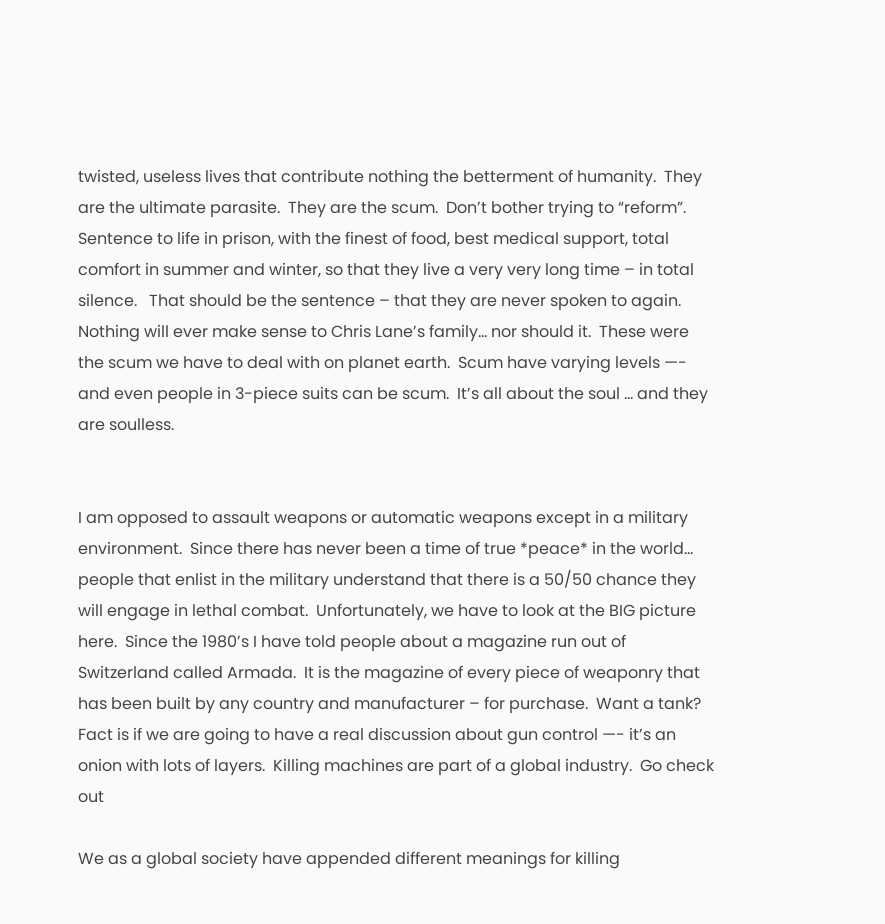twisted, useless lives that contribute nothing the betterment of humanity.  They are the ultimate parasite.  They are the scum.  Don’t bother trying to “reform”.  Sentence to life in prison, with the finest of food, best medical support, total comfort in summer and winter, so that they live a very very long time – in total silence.   That should be the sentence – that they are never spoken to again.   Nothing will ever make sense to Chris Lane’s family… nor should it.  These were the scum we have to deal with on planet earth.  Scum have varying levels —- and even people in 3-piece suits can be scum.  It’s all about the soul … and they are soulless.


I am opposed to assault weapons or automatic weapons except in a military environment.  Since there has never been a time of true *peace* in the world… people that enlist in the military understand that there is a 50/50 chance they will engage in lethal combat.  Unfortunately, we have to look at the BIG picture here.  Since the 1980’s I have told people about a magazine run out of Switzerland called Armada.  It is the magazine of every piece of weaponry that has been built by any country and manufacturer – for purchase.  Want a tank?  Fact is if we are going to have a real discussion about gun control —- it’s an onion with lots of layers.  Killing machines are part of a global industry.  Go check out

We as a global society have appended different meanings for killing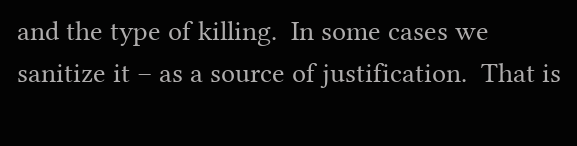and the type of killing.  In some cases we sanitize it – as a source of justification.  That is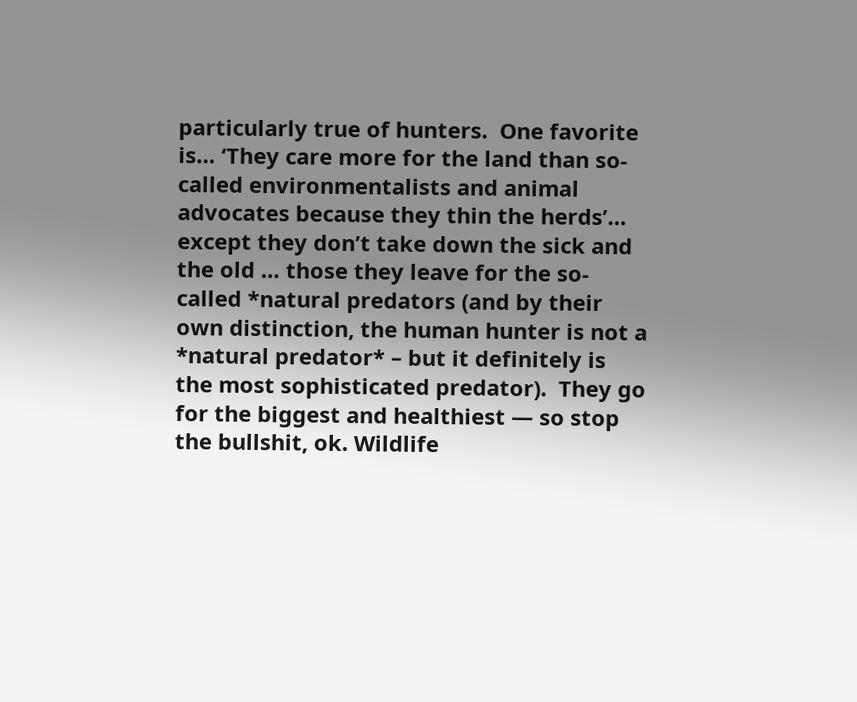particularly true of hunters.  One favorite is… ‘They care more for the land than so-called environmentalists and animal advocates because they thin the herds’… except they don’t take down the sick and the old … those they leave for the so-called *natural predators (and by their own distinction, the human hunter is not a *natural predator* – but it definitely is the most sophisticated predator).  They go for the biggest and healthiest — so stop the bullshit, ok. Wildlife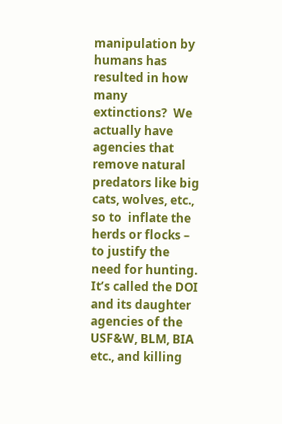manipulation by humans has resulted in how many extinctions?  We actually have agencies that remove natural predators like big cats, wolves, etc., so to  inflate the herds or flocks – to justify the need for hunting.  It’s called the DOI and its daughter agencies of the USF&W, BLM, BIA etc., and killing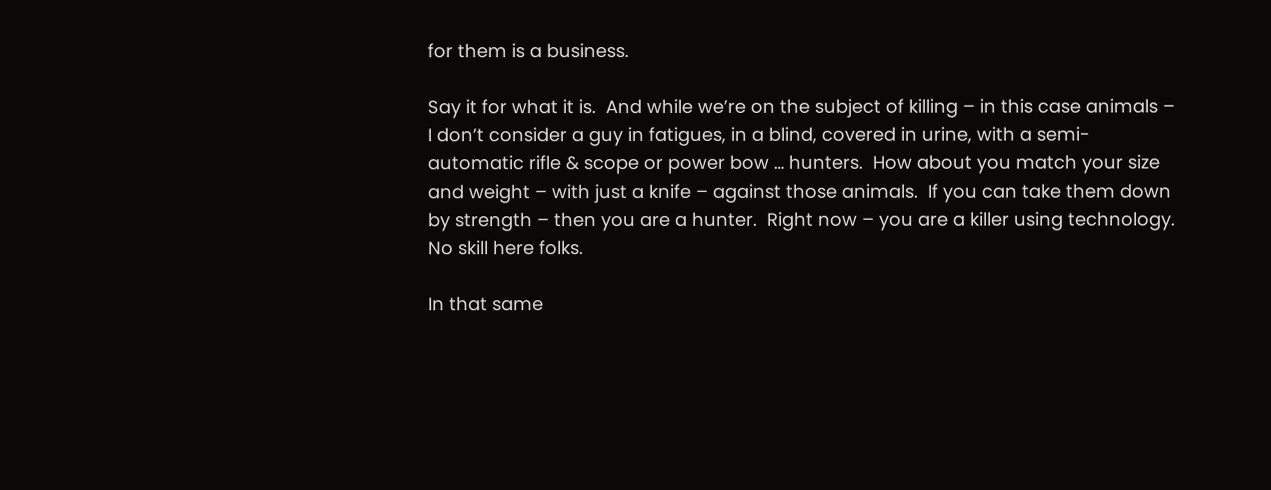for them is a business.

Say it for what it is.  And while we’re on the subject of killing – in this case animals – I don’t consider a guy in fatigues, in a blind, covered in urine, with a semi-automatic rifle & scope or power bow … hunters.  How about you match your size and weight – with just a knife – against those animals.  If you can take them down by strength – then you are a hunter.  Right now – you are a killer using technology.  No skill here folks.

In that same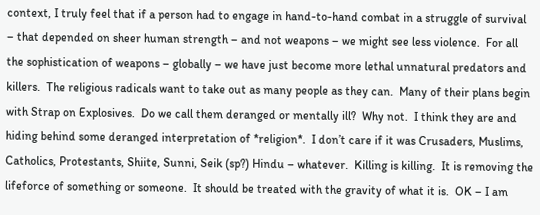context, I truly feel that if a person had to engage in hand-to-hand combat in a struggle of survival – that depended on sheer human strength – and not weapons – we might see less violence.  For all the sophistication of weapons – globally – we have just become more lethal unnatural predators and killers.  The religious radicals want to take out as many people as they can.  Many of their plans begin with Strap on Explosives.  Do we call them deranged or mentally ill?  Why not.  I think they are and hiding behind some deranged interpretation of *religion*.  I don’t care if it was Crusaders, Muslims, Catholics, Protestants, Shiite, Sunni, Seik (sp?) Hindu – whatever.  Killing is killing.  It is removing the lifeforce of something or someone.  It should be treated with the gravity of what it is.  OK – I am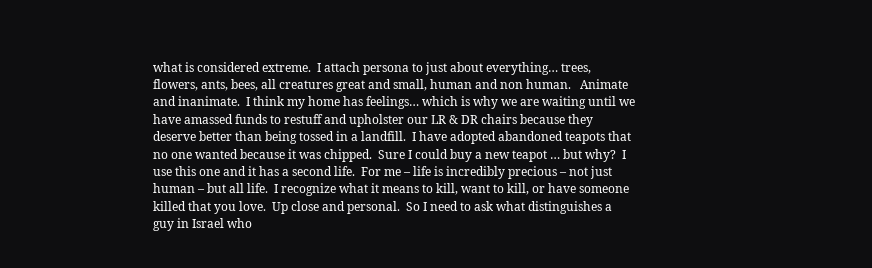what is considered extreme.  I attach persona to just about everything… trees, flowers, ants, bees, all creatures great and small, human and non human.   Animate and inanimate.  I think my home has feelings… which is why we are waiting until we have amassed funds to restuff and upholster our LR & DR chairs because they deserve better than being tossed in a landfill.  I have adopted abandoned teapots that no one wanted because it was chipped.  Sure I could buy a new teapot … but why?  I use this one and it has a second life.  For me – life is incredibly precious – not just human – but all life.  I recognize what it means to kill, want to kill, or have someone killed that you love.  Up close and personal.  So I need to ask what distinguishes a guy in Israel who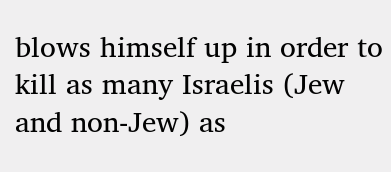blows himself up in order to kill as many Israelis (Jew and non-Jew) as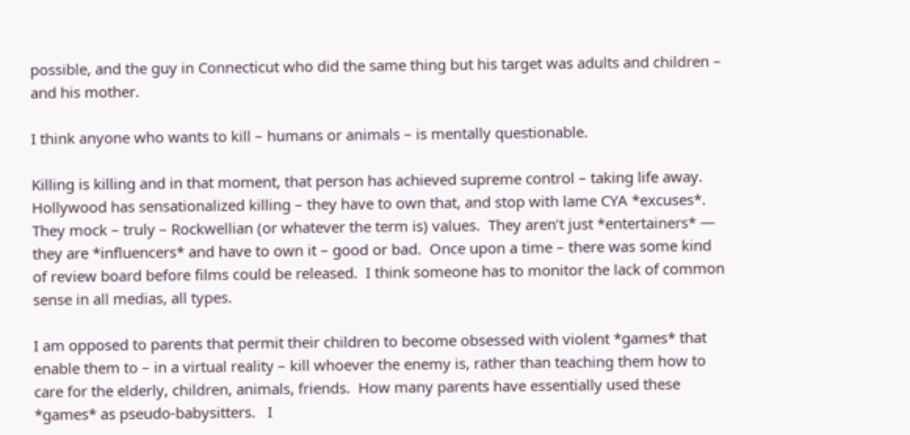possible, and the guy in Connecticut who did the same thing but his target was adults and children – and his mother.

I think anyone who wants to kill – humans or animals – is mentally questionable.

Killing is killing and in that moment, that person has achieved supreme control – taking life away.  Hollywood has sensationalized killing – they have to own that, and stop with lame CYA *excuses*.  They mock – truly – Rockwellian (or whatever the term is) values.  They aren’t just *entertainers* — they are *influencers* and have to own it – good or bad.  Once upon a time – there was some kind of review board before films could be released.  I think someone has to monitor the lack of common sense in all medias, all types.

I am opposed to parents that permit their children to become obsessed with violent *games* that enable them to – in a virtual reality – kill whoever the enemy is, rather than teaching them how to care for the elderly, children, animals, friends.  How many parents have essentially used these *games* as pseudo-babysitters.   I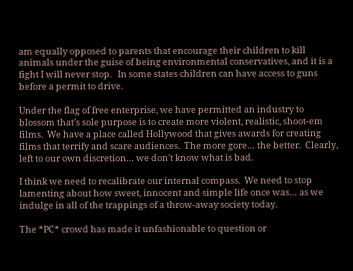am equally opposed to parents that encourage their children to kill animals under the guise of being environmental conservatives, and it is a fight I will never stop.   In some states children can have access to guns before a permit to drive.

Under the flag of free enterprise, we have permitted an industry to blossom that’s sole purpose is to create more violent, realistic, shoot-em films.  We have a place called Hollywood that gives awards for creating films that terrify and scare audiences.  The more gore… the better.  Clearly, left to our own discretion… we don’t know what is bad.

I think we need to recalibrate our internal compass.  We need to stop lamenting about how sweet, innocent and simple life once was… as we indulge in all of the trappings of a throw-away society today.

The *PC* crowd has made it unfashionable to question or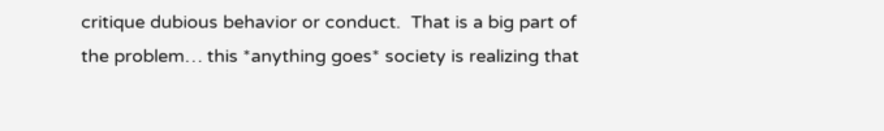critique dubious behavior or conduct.  That is a big part of the problem… this *anything goes* society is realizing that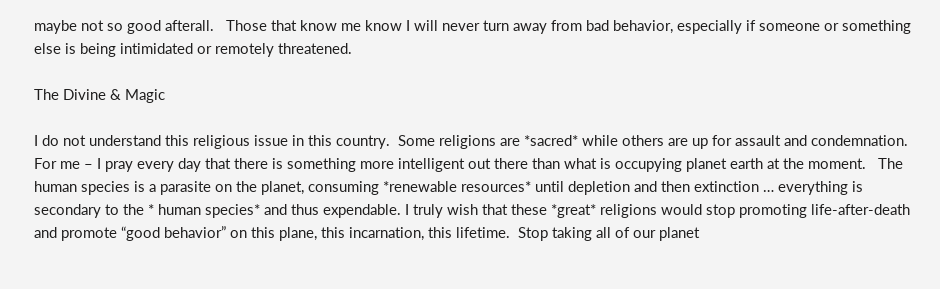maybe not so good afterall.   Those that know me know I will never turn away from bad behavior, especially if someone or something else is being intimidated or remotely threatened.

The Divine & Magic

I do not understand this religious issue in this country.  Some religions are *sacred* while others are up for assault and condemnation.  For me – I pray every day that there is something more intelligent out there than what is occupying planet earth at the moment.   The human species is a parasite on the planet, consuming *renewable resources* until depletion and then extinction … everything is secondary to the * human species* and thus expendable. I truly wish that these *great* religions would stop promoting life-after-death and promote “good behavior” on this plane, this incarnation, this lifetime.  Stop taking all of our planet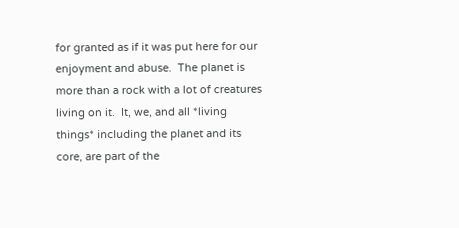for granted as if it was put here for our enjoyment and abuse.  The planet is more than a rock with a lot of creatures living on it.  It, we, and all *living things* including the planet and its core, are part of the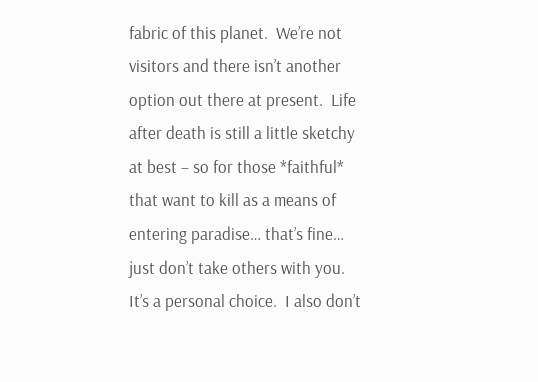fabric of this planet.  We’re not visitors and there isn’t another option out there at present.  Life after death is still a little sketchy at best – so for those *faithful* that want to kill as a means of entering paradise… that’s fine… just don’t take others with you.  It’s a personal choice.  I also don’t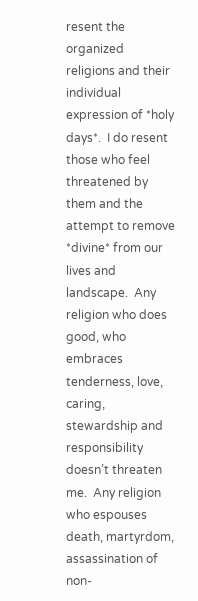resent the organized religions and their individual expression of *holy days*.  I do resent those who feel threatened by them and the attempt to remove *divine* from our lives and landscape.  Any religion who does good, who embraces tenderness, love, caring, stewardship and responsibility doesn’t threaten me.  Any religion who espouses death, martyrdom, assassination of non-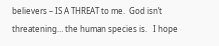believers – IS A THREAT to me.  God isn’t threatening… the human species is.   I hope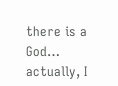there is a God… actually, I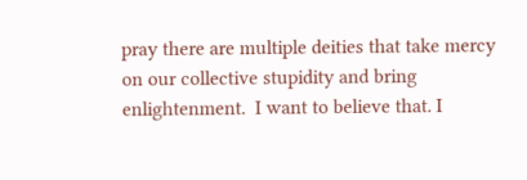pray there are multiple deities that take mercy on our collective stupidity and bring enlightenment.  I want to believe that. I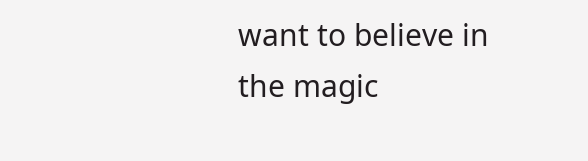want to believe in the magic